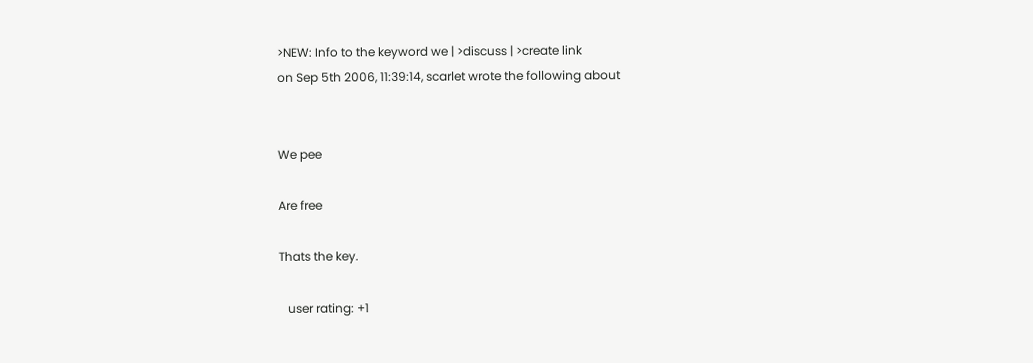>NEW: Info to the keyword we | >discuss | >create link
on Sep 5th 2006, 11:39:14, scarlet wrote the following about


We pee

Are free

Thats the key.

   user rating: +1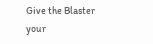Give the Blaster your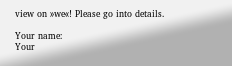view on »we«! Please go into details.

Your name:
Your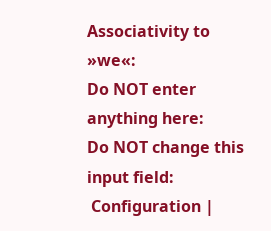Associativity to »we«:
Do NOT enter anything here:
Do NOT change this input field:
 Configuration |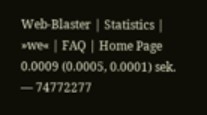Web-Blaster | Statistics | »we« | FAQ | Home Page
0.0009 (0.0005, 0.0001) sek. –– 74772277